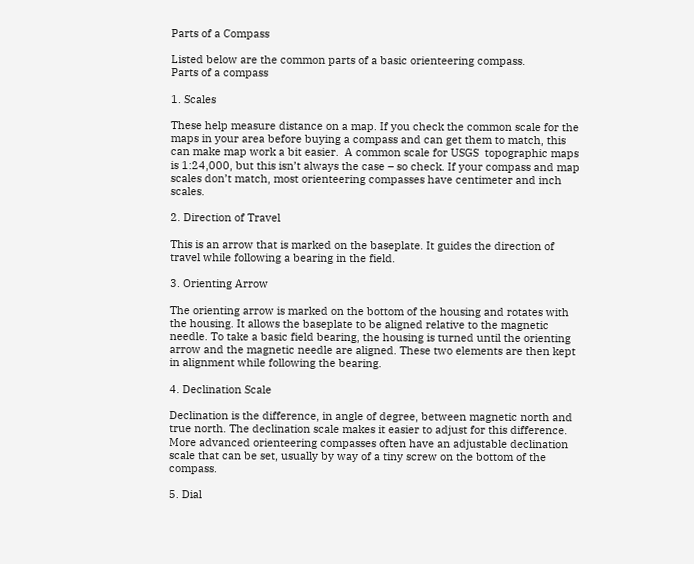Parts of a Compass

Listed below are the common parts of a basic orienteering compass.
Parts of a compass

1. Scales

These help measure distance on a map. If you check the common scale for the maps in your area before buying a compass and can get them to match, this can make map work a bit easier.  A common scale for USGS  topographic maps is 1:24,000, but this isn’t always the case – so check. If your compass and map scales don’t match, most orienteering compasses have centimeter and inch scales.

2. Direction of Travel

This is an arrow that is marked on the baseplate. It guides the direction of travel while following a bearing in the field.

3. Orienting Arrow

The orienting arrow is marked on the bottom of the housing and rotates with the housing. It allows the baseplate to be aligned relative to the magnetic needle. To take a basic field bearing, the housing is turned until the orienting arrow and the magnetic needle are aligned. These two elements are then kept in alignment while following the bearing.

4. Declination Scale

Declination is the difference, in angle of degree, between magnetic north and true north. The declination scale makes it easier to adjust for this difference. More advanced orienteering compasses often have an adjustable declination scale that can be set, usually by way of a tiny screw on the bottom of the compass.

5. Dial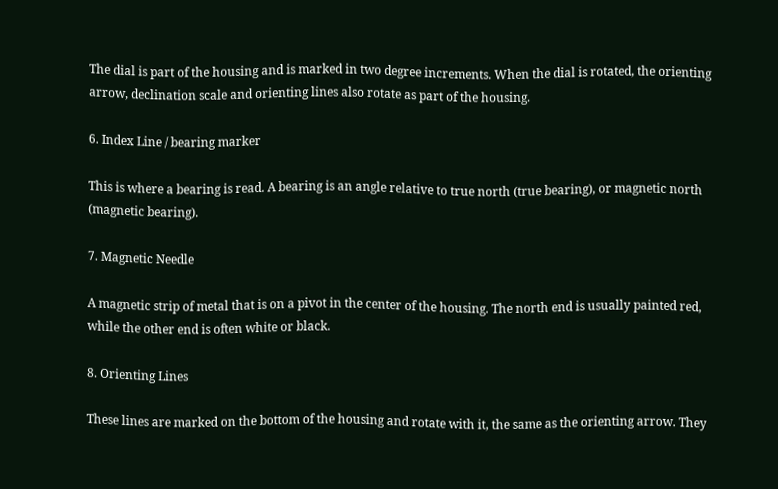The dial is part of the housing and is marked in two degree increments. When the dial is rotated, the orienting arrow, declination scale and orienting lines also rotate as part of the housing.

6. Index Line / bearing marker

This is where a bearing is read. A bearing is an angle relative to true north (true bearing), or magnetic north (magnetic bearing).

7. Magnetic Needle

A magnetic strip of metal that is on a pivot in the center of the housing. The north end is usually painted red, while the other end is often white or black.

8. Orienting Lines

These lines are marked on the bottom of the housing and rotate with it, the same as the orienting arrow. They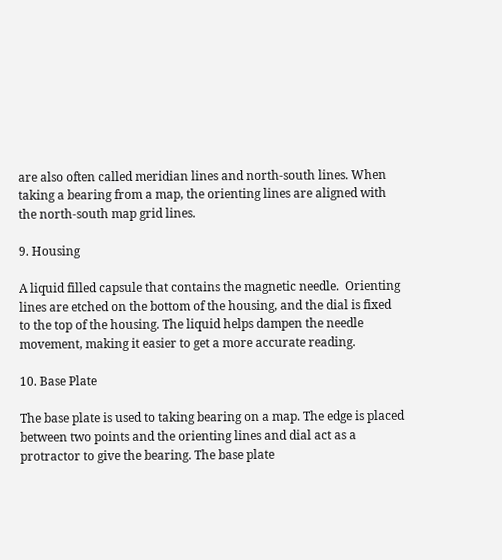are also often called meridian lines and north-south lines. When taking a bearing from a map, the orienting lines are aligned with the north-south map grid lines.

9. Housing

A liquid filled capsule that contains the magnetic needle.  Orienting lines are etched on the bottom of the housing, and the dial is fixed to the top of the housing. The liquid helps dampen the needle movement, making it easier to get a more accurate reading.

10. Base Plate

The base plate is used to taking bearing on a map. The edge is placed between two points and the orienting lines and dial act as a protractor to give the bearing. The base plate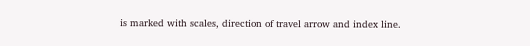is marked with scales, direction of travel arrow and index line.